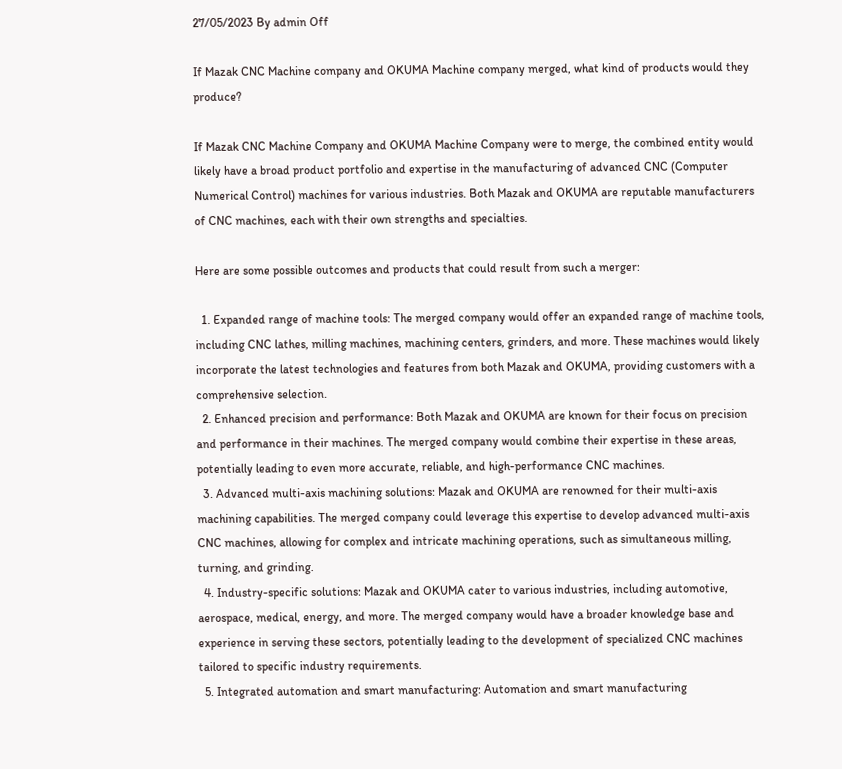27/05/2023 By admin Off

If Mazak CNC Machine company and OKUMA Machine company merged, what kind of products would they produce?

If Mazak CNC Machine Company and OKUMA Machine Company were to merge, the combined entity would likely have a broad product portfolio and expertise in the manufacturing of advanced CNC (Computer Numerical Control) machines for various industries. Both Mazak and OKUMA are reputable manufacturers of CNC machines, each with their own strengths and specialties.

Here are some possible outcomes and products that could result from such a merger:

  1. Expanded range of machine tools: The merged company would offer an expanded range of machine tools, including CNC lathes, milling machines, machining centers, grinders, and more. These machines would likely incorporate the latest technologies and features from both Mazak and OKUMA, providing customers with a comprehensive selection.
  2. Enhanced precision and performance: Both Mazak and OKUMA are known for their focus on precision and performance in their machines. The merged company would combine their expertise in these areas, potentially leading to even more accurate, reliable, and high-performance CNC machines.
  3. Advanced multi-axis machining solutions: Mazak and OKUMA are renowned for their multi-axis machining capabilities. The merged company could leverage this expertise to develop advanced multi-axis CNC machines, allowing for complex and intricate machining operations, such as simultaneous milling, turning, and grinding.
  4. Industry-specific solutions: Mazak and OKUMA cater to various industries, including automotive, aerospace, medical, energy, and more. The merged company would have a broader knowledge base and experience in serving these sectors, potentially leading to the development of specialized CNC machines tailored to specific industry requirements.
  5. Integrated automation and smart manufacturing: Automation and smart manufacturing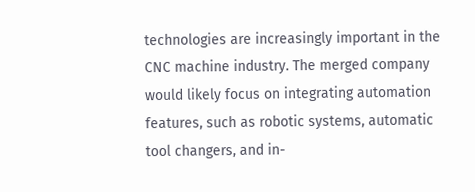technologies are increasingly important in the CNC machine industry. The merged company would likely focus on integrating automation features, such as robotic systems, automatic tool changers, and in-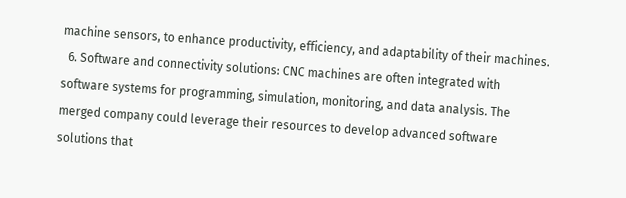machine sensors, to enhance productivity, efficiency, and adaptability of their machines.
  6. Software and connectivity solutions: CNC machines are often integrated with software systems for programming, simulation, monitoring, and data analysis. The merged company could leverage their resources to develop advanced software solutions that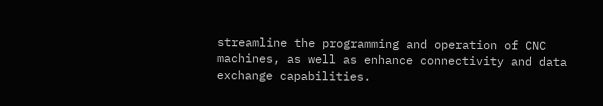streamline the programming and operation of CNC machines, as well as enhance connectivity and data exchange capabilities.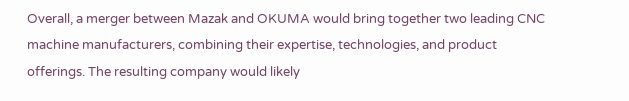Overall, a merger between Mazak and OKUMA would bring together two leading CNC machine manufacturers, combining their expertise, technologies, and product offerings. The resulting company would likely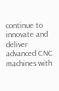continue to innovate and deliver advanced CNC machines with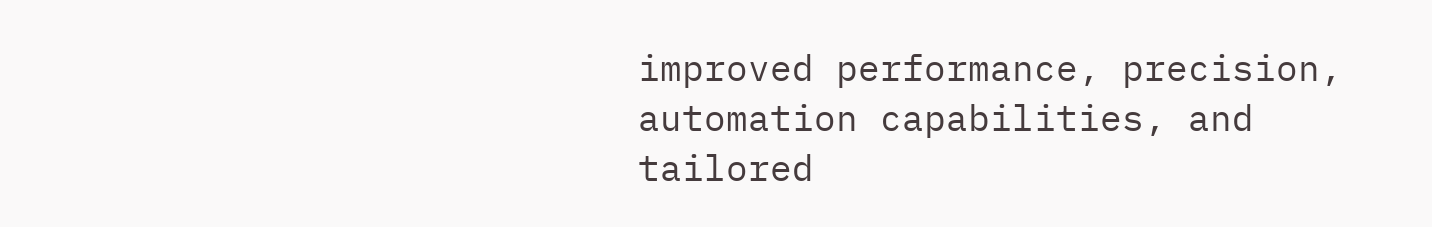improved performance, precision, automation capabilities, and tailored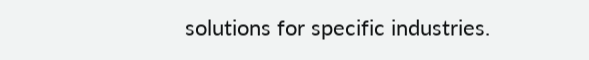solutions for specific industries.